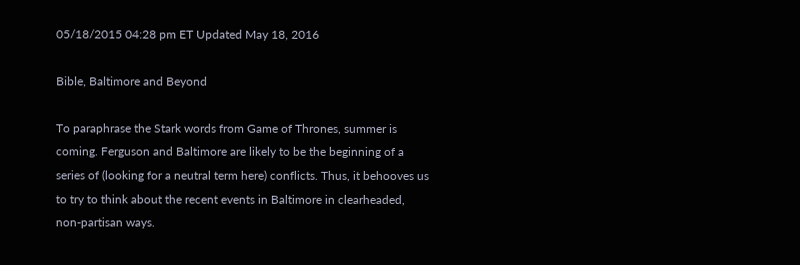05/18/2015 04:28 pm ET Updated May 18, 2016

Bible, Baltimore and Beyond

To paraphrase the Stark words from Game of Thrones, summer is coming. Ferguson and Baltimore are likely to be the beginning of a series of (looking for a neutral term here) conflicts. Thus, it behooves us to try to think about the recent events in Baltimore in clearheaded, non-partisan ways.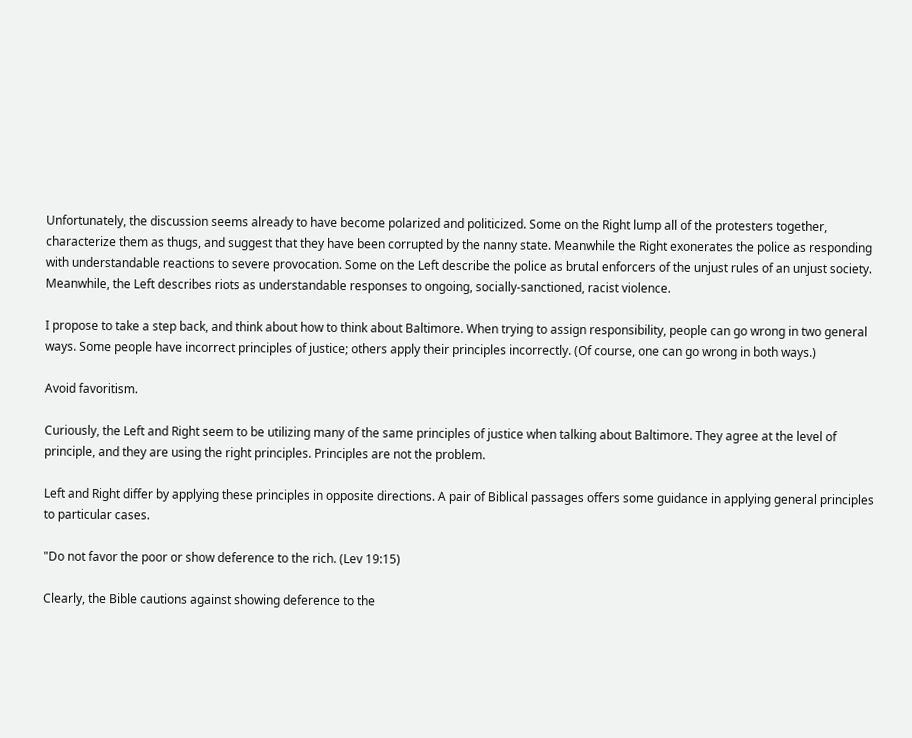Unfortunately, the discussion seems already to have become polarized and politicized. Some on the Right lump all of the protesters together, characterize them as thugs, and suggest that they have been corrupted by the nanny state. Meanwhile the Right exonerates the police as responding with understandable reactions to severe provocation. Some on the Left describe the police as brutal enforcers of the unjust rules of an unjust society. Meanwhile, the Left describes riots as understandable responses to ongoing, socially-sanctioned, racist violence.

I propose to take a step back, and think about how to think about Baltimore. When trying to assign responsibility, people can go wrong in two general ways. Some people have incorrect principles of justice; others apply their principles incorrectly. (Of course, one can go wrong in both ways.)

Avoid favoritism.

Curiously, the Left and Right seem to be utilizing many of the same principles of justice when talking about Baltimore. They agree at the level of principle, and they are using the right principles. Principles are not the problem.

Left and Right differ by applying these principles in opposite directions. A pair of Biblical passages offers some guidance in applying general principles to particular cases.

"Do not favor the poor or show deference to the rich. (Lev 19:15)

Clearly, the Bible cautions against showing deference to the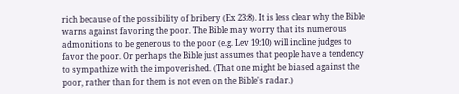rich because of the possibility of bribery (Ex 23:8). It is less clear why the Bible warns against favoring the poor. The Bible may worry that its numerous admonitions to be generous to the poor (e.g. Lev 19:10) will incline judges to favor the poor. Or perhaps the Bible just assumes that people have a tendency to sympathize with the impoverished. (That one might be biased against the poor, rather than for them is not even on the Bible's radar.)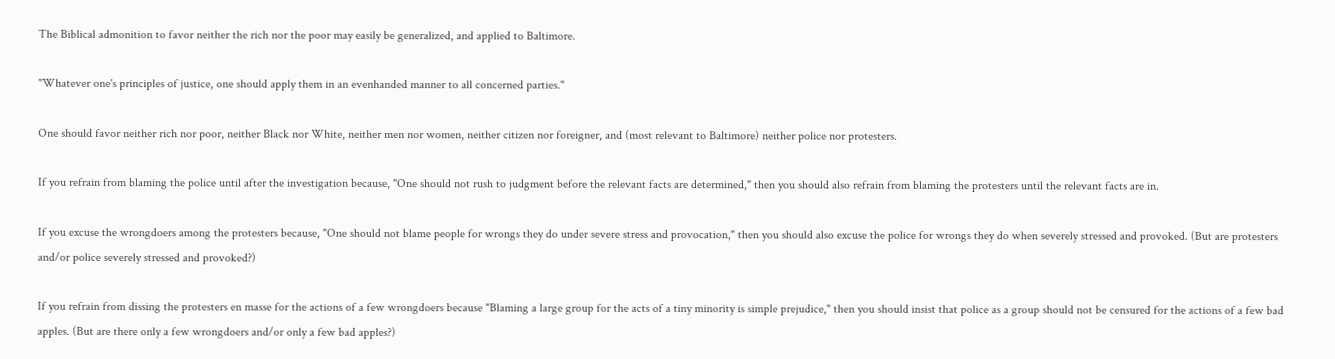The Biblical admonition to favor neither the rich nor the poor may easily be generalized, and applied to Baltimore.

"Whatever one's principles of justice, one should apply them in an evenhanded manner to all concerned parties."

One should favor neither rich nor poor, neither Black nor White, neither men nor women, neither citizen nor foreigner, and (most relevant to Baltimore) neither police nor protesters.

If you refrain from blaming the police until after the investigation because, "One should not rush to judgment before the relevant facts are determined," then you should also refrain from blaming the protesters until the relevant facts are in.

If you excuse the wrongdoers among the protesters because, "One should not blame people for wrongs they do under severe stress and provocation," then you should also excuse the police for wrongs they do when severely stressed and provoked. (But are protesters and/or police severely stressed and provoked?)

If you refrain from dissing the protesters en masse for the actions of a few wrongdoers because "Blaming a large group for the acts of a tiny minority is simple prejudice," then you should insist that police as a group should not be censured for the actions of a few bad apples. (But are there only a few wrongdoers and/or only a few bad apples?)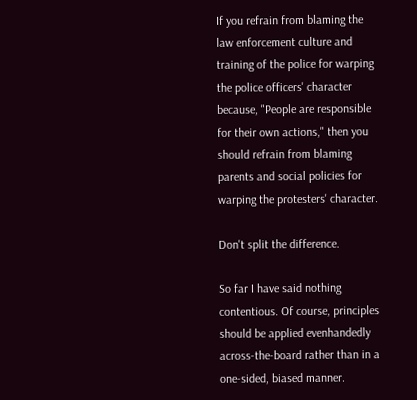If you refrain from blaming the law enforcement culture and training of the police for warping the police officers' character because, "People are responsible for their own actions," then you should refrain from blaming parents and social policies for warping the protesters' character.

Don't split the difference.

So far I have said nothing contentious. Of course, principles should be applied evenhandedly across-the-board rather than in a one-sided, biased manner.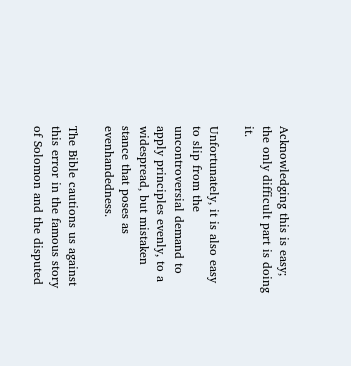Acknowledging this is easy; the only difficult part is doing it.

Unfortunately, it is also easy to slip from the uncontroversial demand to apply principles evenly, to a widespread, but mistaken stance that poses as evenhandedness.

The Bible cautions us against this error in the famous story of Solomon and the disputed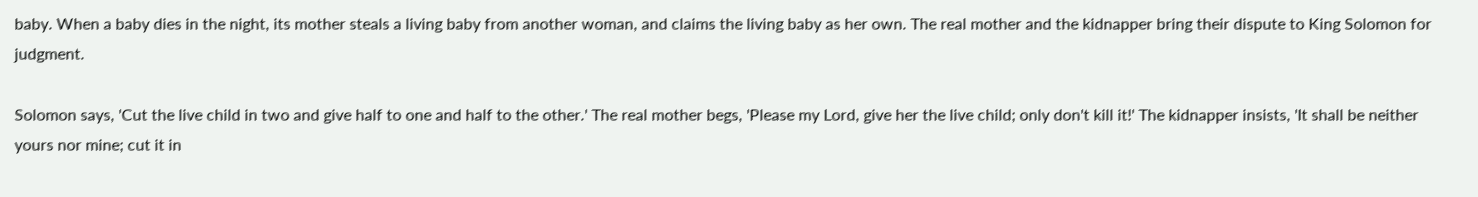baby. When a baby dies in the night, its mother steals a living baby from another woman, and claims the living baby as her own. The real mother and the kidnapper bring their dispute to King Solomon for judgment.

Solomon says, 'Cut the live child in two and give half to one and half to the other.' The real mother begs, 'Please my Lord, give her the live child; only don't kill it!' The kidnapper insists, 'It shall be neither yours nor mine; cut it in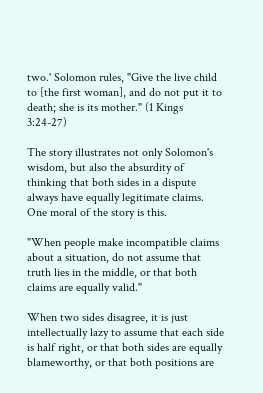two.' Solomon rules, "Give the live child to [the first woman], and do not put it to death; she is its mother." (1 Kings 3:24-27)

The story illustrates not only Solomon's wisdom, but also the absurdity of thinking that both sides in a dispute always have equally legitimate claims. One moral of the story is this.

"When people make incompatible claims about a situation, do not assume that truth lies in the middle, or that both claims are equally valid."

When two sides disagree, it is just intellectually lazy to assume that each side is half right, or that both sides are equally blameworthy, or that both positions are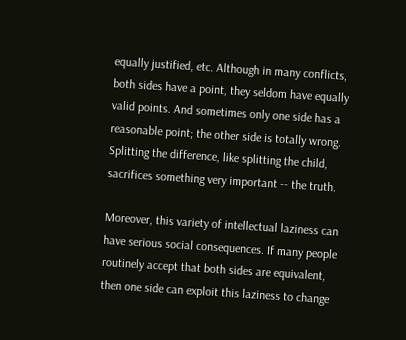equally justified, etc. Although in many conflicts, both sides have a point, they seldom have equally valid points. And sometimes only one side has a reasonable point; the other side is totally wrong. Splitting the difference, like splitting the child, sacrifices something very important -- the truth.

Moreover, this variety of intellectual laziness can have serious social consequences. If many people routinely accept that both sides are equivalent, then one side can exploit this laziness to change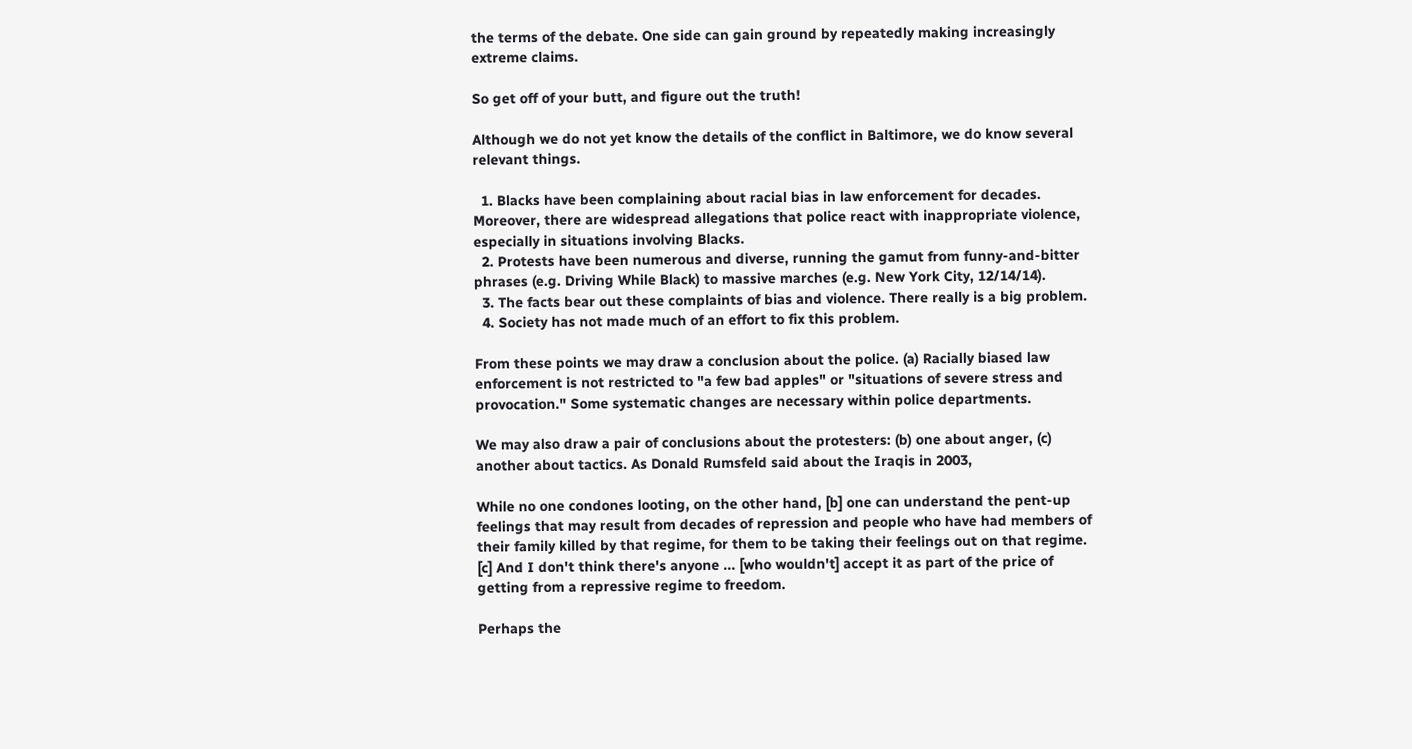the terms of the debate. One side can gain ground by repeatedly making increasingly extreme claims.

So get off of your butt, and figure out the truth!

Although we do not yet know the details of the conflict in Baltimore, we do know several relevant things.

  1. Blacks have been complaining about racial bias in law enforcement for decades. Moreover, there are widespread allegations that police react with inappropriate violence, especially in situations involving Blacks.
  2. Protests have been numerous and diverse, running the gamut from funny-and-bitter phrases (e.g. Driving While Black) to massive marches (e.g. New York City, 12/14/14).
  3. The facts bear out these complaints of bias and violence. There really is a big problem.
  4. Society has not made much of an effort to fix this problem.

From these points we may draw a conclusion about the police. (a) Racially biased law enforcement is not restricted to "a few bad apples" or "situations of severe stress and provocation." Some systematic changes are necessary within police departments.

We may also draw a pair of conclusions about the protesters: (b) one about anger, (c) another about tactics. As Donald Rumsfeld said about the Iraqis in 2003,

While no one condones looting, on the other hand, [b] one can understand the pent-up feelings that may result from decades of repression and people who have had members of their family killed by that regime, for them to be taking their feelings out on that regime. [c] And I don't think there's anyone ... [who wouldn't] accept it as part of the price of getting from a repressive regime to freedom.

Perhaps the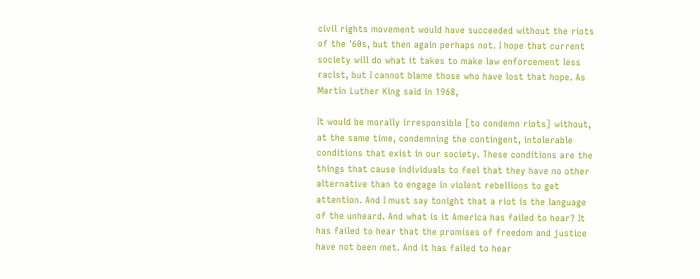civil rights movement would have succeeded without the riots of the '60s, but then again perhaps not. I hope that current society will do what it takes to make law enforcement less racist, but I cannot blame those who have lost that hope. As Martin Luther King said in 1968,

It would be morally irresponsible [to condemn riots] without, at the same time, condemning the contingent, intolerable conditions that exist in our society. These conditions are the things that cause individuals to feel that they have no other alternative than to engage in violent rebellions to get attention. And I must say tonight that a riot is the language of the unheard. And what is it America has failed to hear? It has failed to hear that the promises of freedom and justice have not been met. And it has failed to hear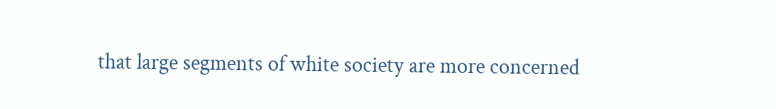that large segments of white society are more concerned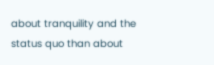about tranquility and the status quo than about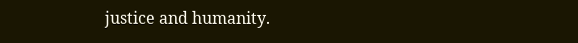justice and humanity.